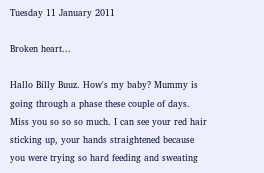Tuesday 11 January 2011

Broken heart...

Hallo Billy Buuz. How's my baby? Mummy is going through a phase these couple of days. Miss you so so so much. I can see your red hair sticking up, your hands straightened because you were trying so hard feeding and sweating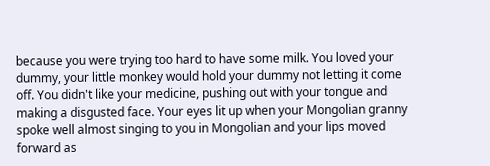because you were trying too hard to have some milk. You loved your dummy, your little monkey would hold your dummy not letting it come off. You didn't like your medicine, pushing out with your tongue and making a disgusted face. Your eyes lit up when your Mongolian granny spoke well almost singing to you in Mongolian and your lips moved forward as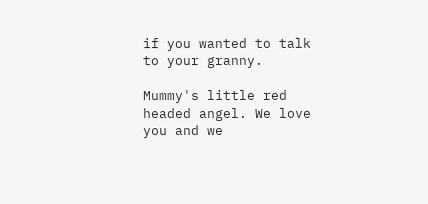if you wanted to talk to your granny.

Mummy's little red headed angel. We love you and we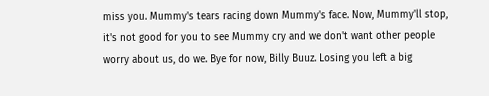miss you. Mummy's tears racing down Mummy's face. Now, Mummy'll stop, it's not good for you to see Mummy cry and we don't want other people worry about us, do we. Bye for now, Billy Buuz. Losing you left a big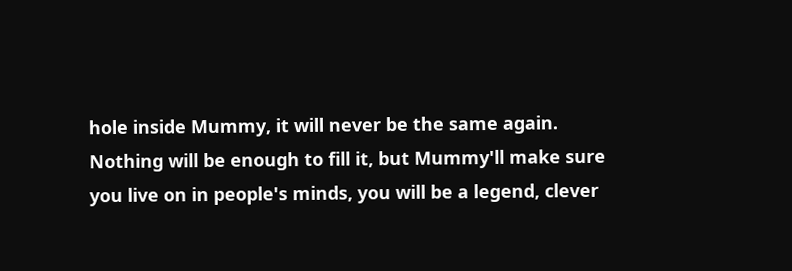hole inside Mummy, it will never be the same again. Nothing will be enough to fill it, but Mummy'll make sure you live on in people's minds, you will be a legend, clever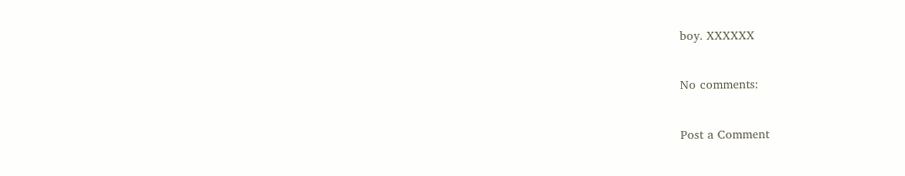boy. XXXXXX

No comments:

Post a Comment